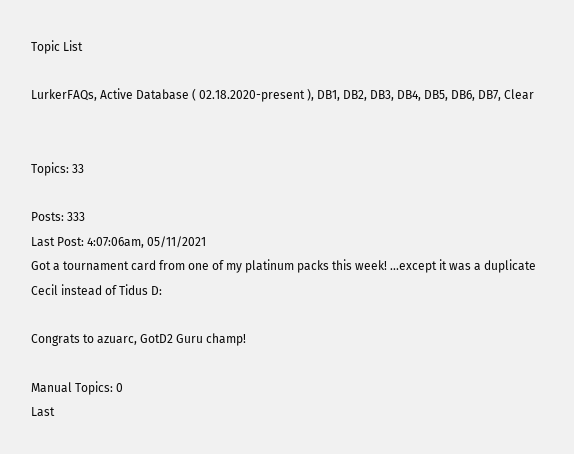Topic List

LurkerFAQs, Active Database ( 02.18.2020-present ), DB1, DB2, DB3, DB4, DB5, DB6, DB7, Clear


Topics: 33

Posts: 333
Last Post: 4:07:06am, 05/11/2021
Got a tournament card from one of my platinum packs this week! ...except it was a duplicate Cecil instead of Tidus D:

Congrats to azuarc, GotD2 Guru champ!

Manual Topics: 0
Last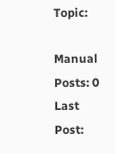Topic:

Manual Posts: 0
Last Post: